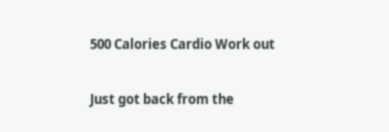500 Calories Cardio Work out

Just got back from the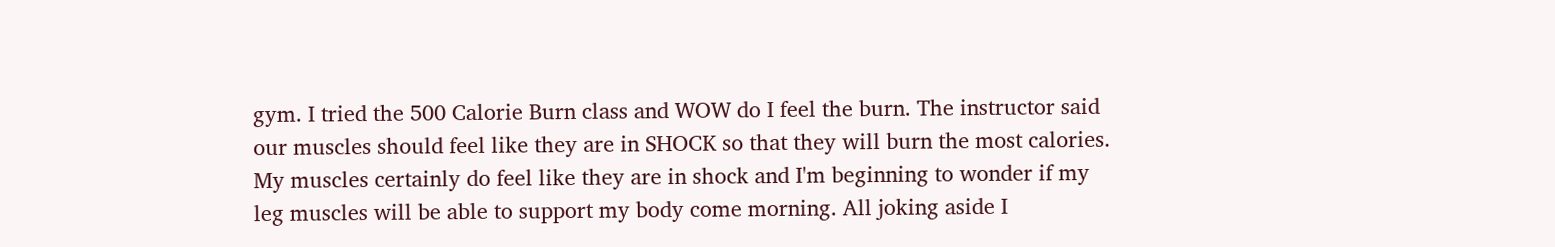gym. I tried the 500 Calorie Burn class and WOW do I feel the burn. The instructor said our muscles should feel like they are in SHOCK so that they will burn the most calories. My muscles certainly do feel like they are in shock and I'm beginning to wonder if my leg muscles will be able to support my body come morning. All joking aside I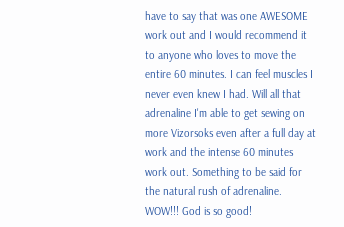have to say that was one AWESOME work out and I would recommend it to anyone who loves to move the entire 60 minutes. I can feel muscles I never even knew I had. Will all that adrenaline I'm able to get sewing on more Vizorsoks even after a full day at work and the intense 60 minutes work out. Something to be said for the natural rush of adrenaline. WOW!!! God is so good!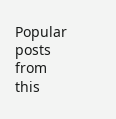Popular posts from this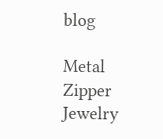blog

Metal Zipper Jewelry